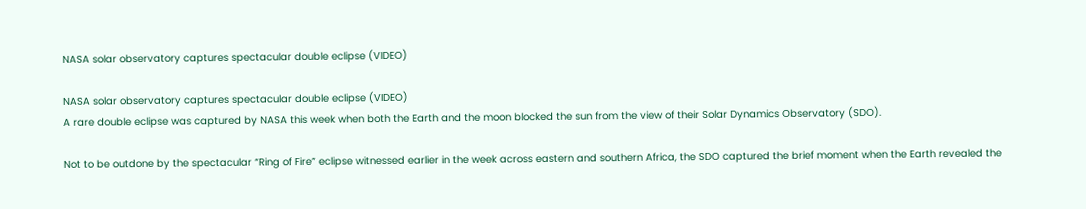NASA solar observatory captures spectacular double eclipse (VIDEO)

NASA solar observatory captures spectacular double eclipse (VIDEO)
A rare double eclipse was captured by NASA this week when both the Earth and the moon blocked the sun from the view of their Solar Dynamics Observatory (SDO).

Not to be outdone by the spectacular “Ring of Fire” eclipse witnessed earlier in the week across eastern and southern Africa, the SDO captured the brief moment when the Earth revealed the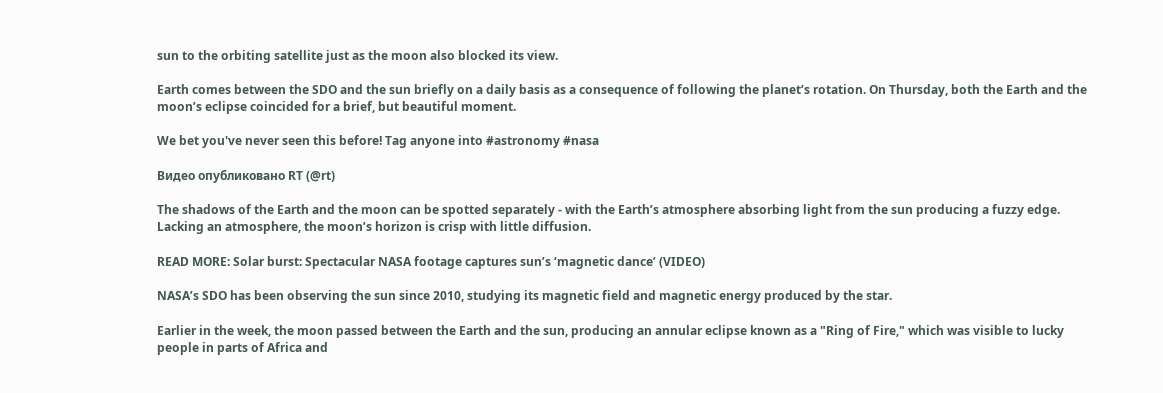sun to the orbiting satellite just as the moon also blocked its view.

Earth comes between the SDO and the sun briefly on a daily basis as a consequence of following the planet’s rotation. On Thursday, both the Earth and the moon’s eclipse coincided for a brief, but beautiful moment.

We bet you've never seen this before! Tag anyone into #astronomy #nasa

Видео опубликовано RT (@rt)

The shadows of the Earth and the moon can be spotted separately - with the Earth’s atmosphere absorbing light from the sun producing a fuzzy edge. Lacking an atmosphere, the moon’s horizon is crisp with little diffusion.

READ MORE: Solar burst: Spectacular NASA footage captures sun’s ‘magnetic dance’ (VIDEO)

NASA’s SDO has been observing the sun since 2010, studying its magnetic field and magnetic energy produced by the star.

Earlier in the week, the moon passed between the Earth and the sun, producing an annular eclipse known as a "Ring of Fire," which was visible to lucky people in parts of Africa and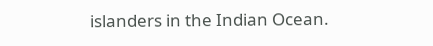islanders in the Indian Ocean.